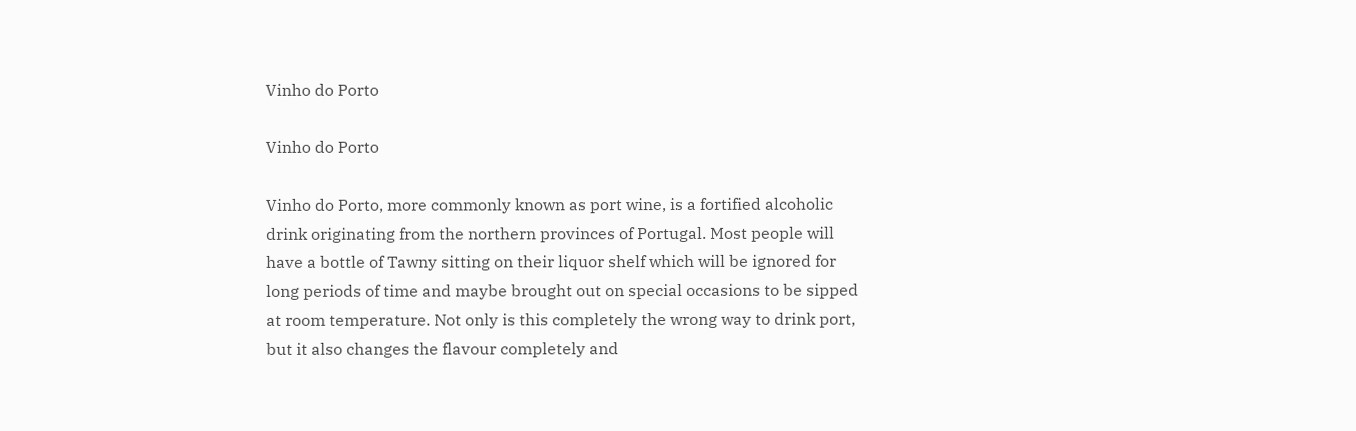Vinho do Porto

Vinho do Porto

Vinho do Porto, more commonly known as port wine, is a fortified alcoholic drink originating from the northern provinces of Portugal. Most people will have a bottle of Tawny sitting on their liquor shelf which will be ignored for long periods of time and maybe brought out on special occasions to be sipped at room temperature. Not only is this completely the wrong way to drink port, but it also changes the flavour completely and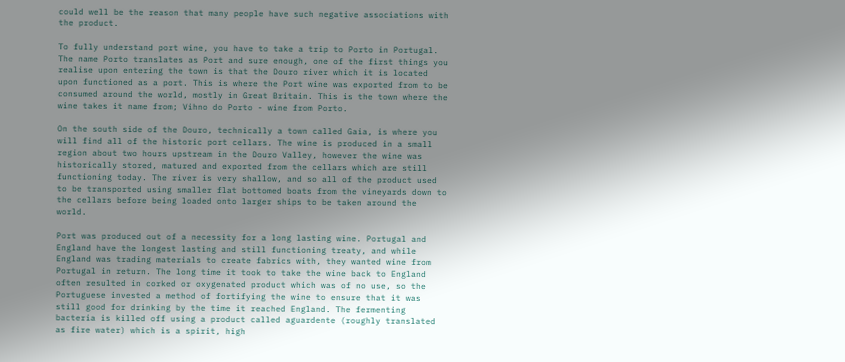could well be the reason that many people have such negative associations with the product.

To fully understand port wine, you have to take a trip to Porto in Portugal. The name Porto translates as Port and sure enough, one of the first things you realise upon entering the town is that the Douro river which it is located upon functioned as a port. This is where the Port wine was exported from to be consumed around the world, mostly in Great Britain. This is the town where the wine takes it name from; Vihno do Porto - wine from Porto.

On the south side of the Douro, technically a town called Gaia, is where you will find all of the historic port cellars. The wine is produced in a small region about two hours upstream in the Douro Valley, however the wine was historically stored, matured and exported from the cellars which are still functioning today. The river is very shallow, and so all of the product used to be transported using smaller flat bottomed boats from the vineyards down to the cellars before being loaded onto larger ships to be taken around the world.

Port was produced out of a necessity for a long lasting wine. Portugal and England have the longest lasting and still functioning treaty, and while England was trading materials to create fabrics with, they wanted wine from Portugal in return. The long time it took to take the wine back to England often resulted in corked or oxygenated product which was of no use, so the Portuguese invested a method of fortifying the wine to ensure that it was still good for drinking by the time it reached England. The fermenting bacteria is killed off using a product called aguardente (roughly translated as fire water) which is a spirit, high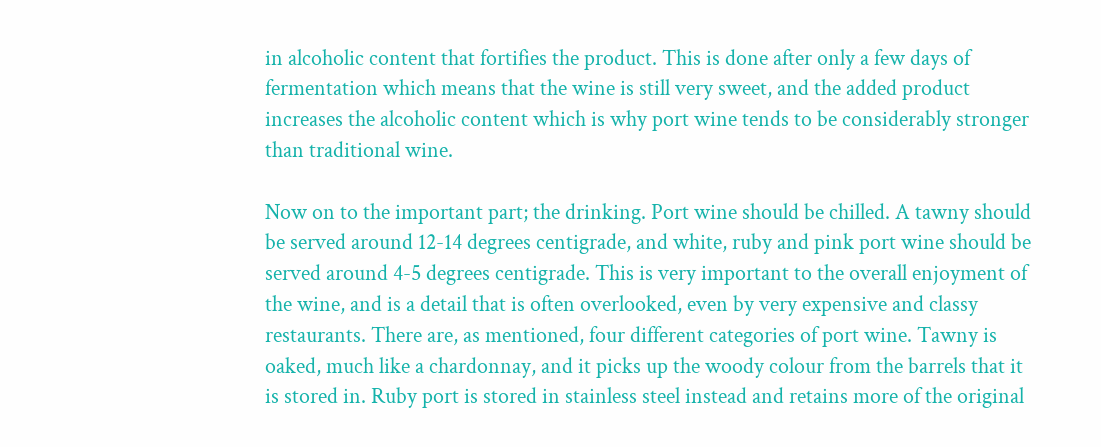in alcoholic content that fortifies the product. This is done after only a few days of fermentation which means that the wine is still very sweet, and the added product increases the alcoholic content which is why port wine tends to be considerably stronger than traditional wine.

Now on to the important part; the drinking. Port wine should be chilled. A tawny should be served around 12-14 degrees centigrade, and white, ruby and pink port wine should be served around 4-5 degrees centigrade. This is very important to the overall enjoyment of the wine, and is a detail that is often overlooked, even by very expensive and classy restaurants. There are, as mentioned, four different categories of port wine. Tawny is oaked, much like a chardonnay, and it picks up the woody colour from the barrels that it is stored in. Ruby port is stored in stainless steel instead and retains more of the original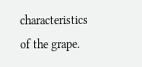characteristics of the grape.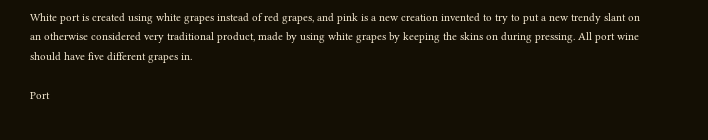White port is created using white grapes instead of red grapes, and pink is a new creation invented to try to put a new trendy slant on an otherwise considered very traditional product, made by using white grapes by keeping the skins on during pressing. All port wine should have five different grapes in.

Port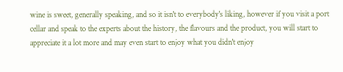wine is sweet, generally speaking, and so it isn't to everybody's liking, however if you visit a port cellar and speak to the experts about the history, the flavours and the product, you will start to appreciate it a lot more and may even start to enjoy what you didn't enjoy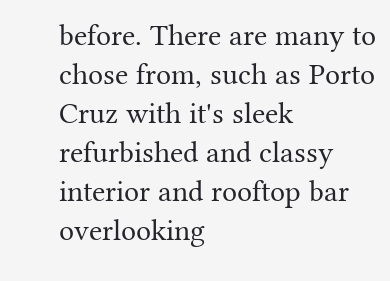before. There are many to chose from, such as Porto Cruz with it's sleek refurbished and classy interior and rooftop bar overlooking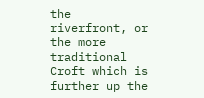the riverfront, or the more traditional Croft which is further up the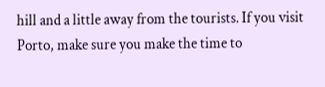hill and a little away from the tourists. If you visit Porto, make sure you make the time to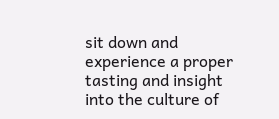sit down and experience a proper tasting and insight into the culture of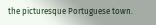the picturesque Portuguese town.